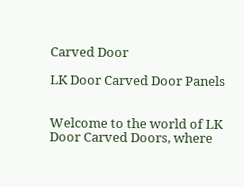Carved Door

LK Door Carved Door Panels


Welcome to the world of LK Door Carved Doors, where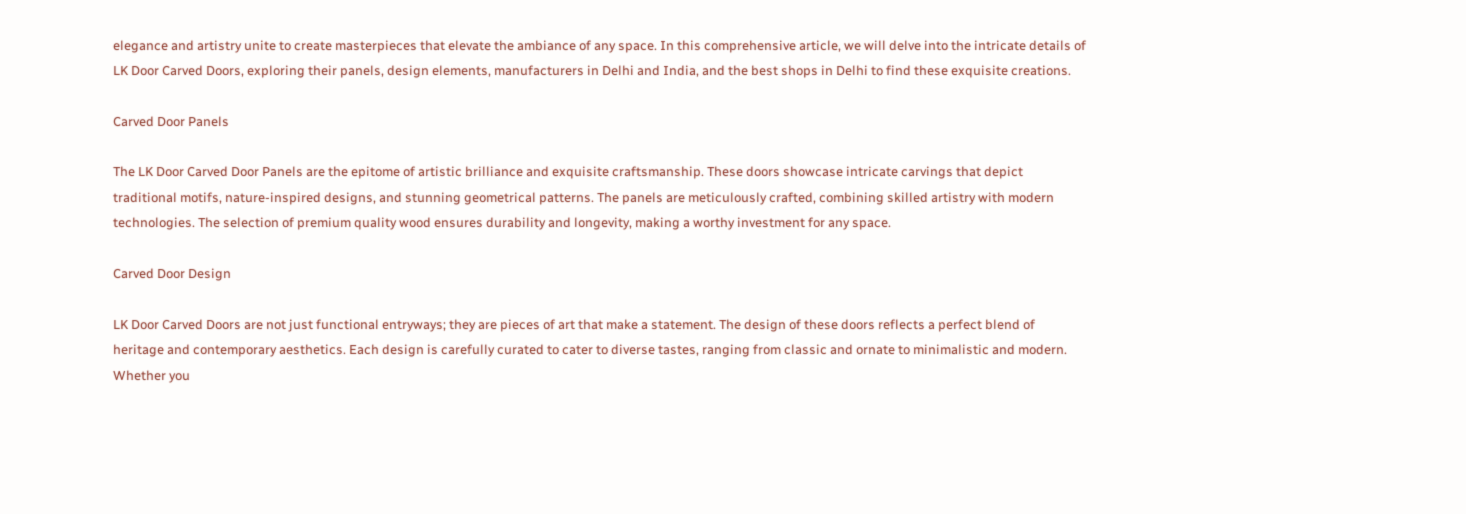elegance and artistry unite to create masterpieces that elevate the ambiance of any space. In this comprehensive article, we will delve into the intricate details of LK Door Carved Doors, exploring their panels, design elements, manufacturers in Delhi and India, and the best shops in Delhi to find these exquisite creations.

Carved Door Panels

The LK Door Carved Door Panels are the epitome of artistic brilliance and exquisite craftsmanship. These doors showcase intricate carvings that depict traditional motifs, nature-inspired designs, and stunning geometrical patterns. The panels are meticulously crafted, combining skilled artistry with modern technologies. The selection of premium quality wood ensures durability and longevity, making a worthy investment for any space.

Carved Door Design

LK Door Carved Doors are not just functional entryways; they are pieces of art that make a statement. The design of these doors reflects a perfect blend of heritage and contemporary aesthetics. Each design is carefully curated to cater to diverse tastes, ranging from classic and ornate to minimalistic and modern. Whether you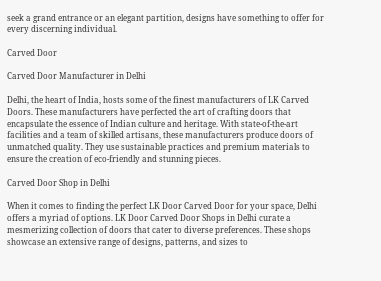seek a grand entrance or an elegant partition, designs have something to offer for every discerning individual.

Carved Door

Carved Door Manufacturer in Delhi

Delhi, the heart of India, hosts some of the finest manufacturers of LK Carved Doors. These manufacturers have perfected the art of crafting doors that encapsulate the essence of Indian culture and heritage. With state-of-the-art facilities and a team of skilled artisans, these manufacturers produce doors of unmatched quality. They use sustainable practices and premium materials to ensure the creation of eco-friendly and stunning pieces.

Carved Door Shop in Delhi

When it comes to finding the perfect LK Door Carved Door for your space, Delhi offers a myriad of options. LK Door Carved Door Shops in Delhi curate a mesmerizing collection of doors that cater to diverse preferences. These shops showcase an extensive range of designs, patterns, and sizes to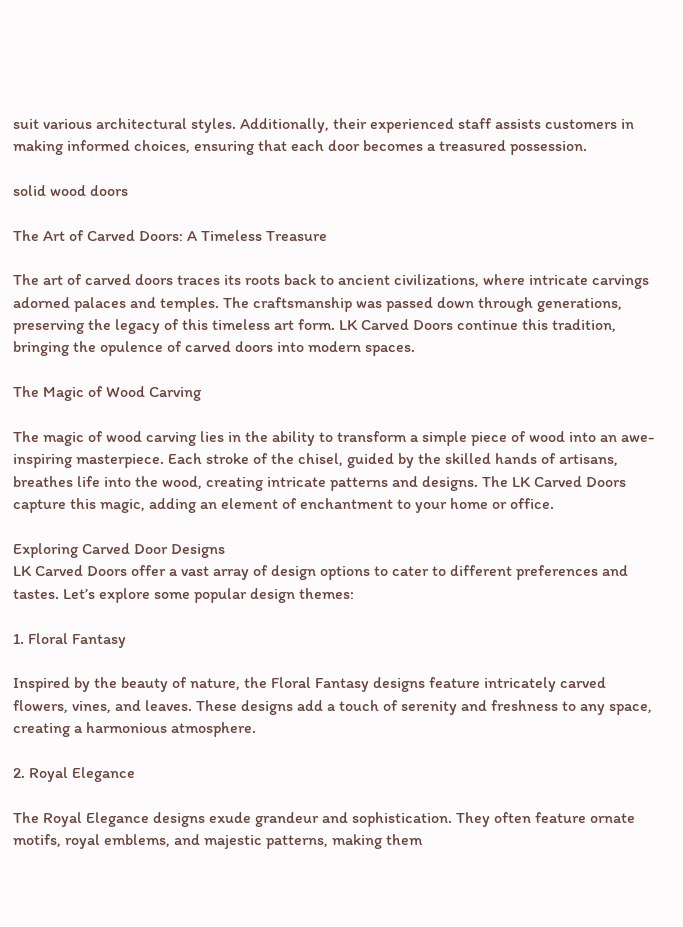suit various architectural styles. Additionally, their experienced staff assists customers in making informed choices, ensuring that each door becomes a treasured possession.

solid wood doors

The Art of Carved Doors: A Timeless Treasure

The art of carved doors traces its roots back to ancient civilizations, where intricate carvings adorned palaces and temples. The craftsmanship was passed down through generations, preserving the legacy of this timeless art form. LK Carved Doors continue this tradition, bringing the opulence of carved doors into modern spaces.

The Magic of Wood Carving

The magic of wood carving lies in the ability to transform a simple piece of wood into an awe-inspiring masterpiece. Each stroke of the chisel, guided by the skilled hands of artisans, breathes life into the wood, creating intricate patterns and designs. The LK Carved Doors capture this magic, adding an element of enchantment to your home or office.

Exploring Carved Door Designs
LK Carved Doors offer a vast array of design options to cater to different preferences and tastes. Let’s explore some popular design themes:

1. Floral Fantasy

Inspired by the beauty of nature, the Floral Fantasy designs feature intricately carved flowers, vines, and leaves. These designs add a touch of serenity and freshness to any space, creating a harmonious atmosphere.

2. Royal Elegance

The Royal Elegance designs exude grandeur and sophistication. They often feature ornate motifs, royal emblems, and majestic patterns, making them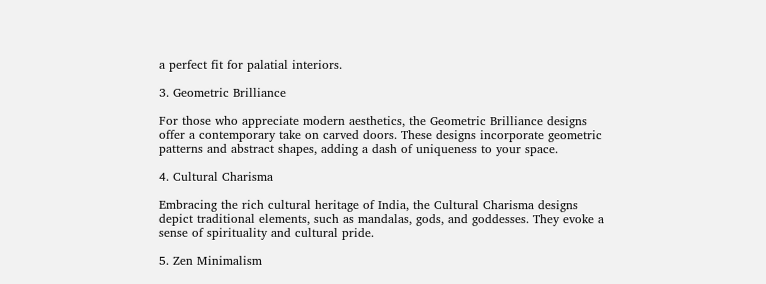a perfect fit for palatial interiors.

3. Geometric Brilliance

For those who appreciate modern aesthetics, the Geometric Brilliance designs offer a contemporary take on carved doors. These designs incorporate geometric patterns and abstract shapes, adding a dash of uniqueness to your space.

4. Cultural Charisma

Embracing the rich cultural heritage of India, the Cultural Charisma designs depict traditional elements, such as mandalas, gods, and goddesses. They evoke a sense of spirituality and cultural pride.

5. Zen Minimalism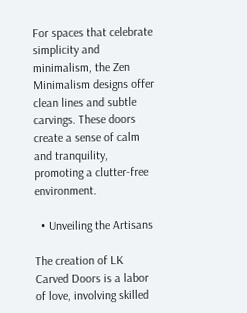For spaces that celebrate simplicity and minimalism, the Zen Minimalism designs offer clean lines and subtle carvings. These doors create a sense of calm and tranquility, promoting a clutter-free environment.

  • Unveiling the Artisans

The creation of LK Carved Doors is a labor of love, involving skilled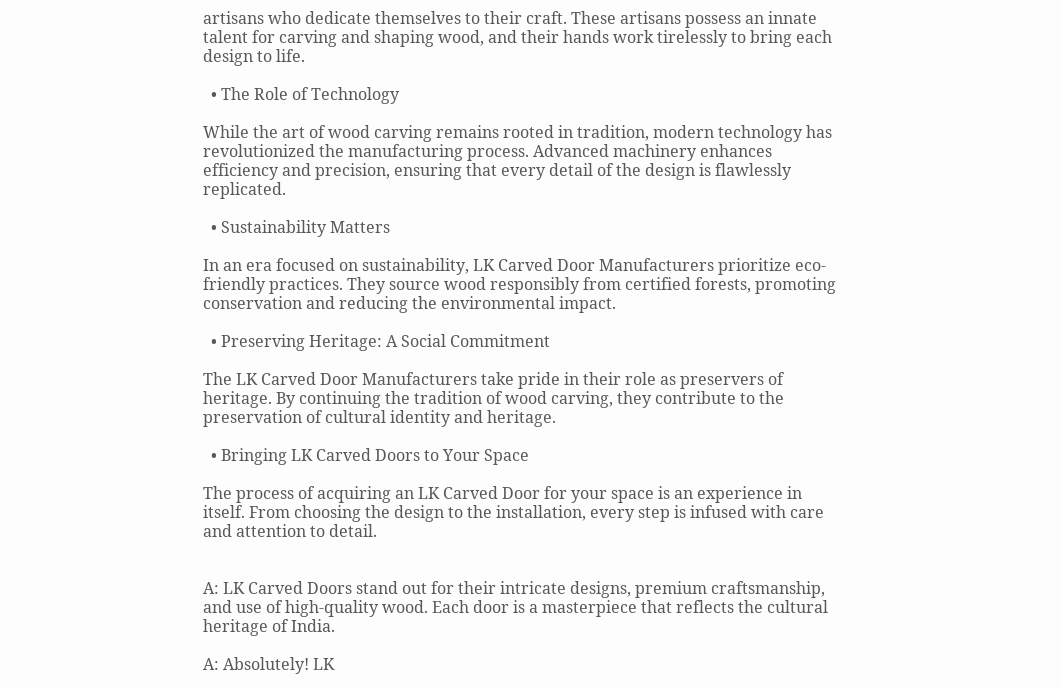artisans who dedicate themselves to their craft. These artisans possess an innate talent for carving and shaping wood, and their hands work tirelessly to bring each design to life.

  • The Role of Technology

While the art of wood carving remains rooted in tradition, modern technology has revolutionized the manufacturing process. Advanced machinery enhances efficiency and precision, ensuring that every detail of the design is flawlessly replicated.

  • Sustainability Matters

In an era focused on sustainability, LK Carved Door Manufacturers prioritize eco-friendly practices. They source wood responsibly from certified forests, promoting conservation and reducing the environmental impact.

  • Preserving Heritage: A Social Commitment

The LK Carved Door Manufacturers take pride in their role as preservers of heritage. By continuing the tradition of wood carving, they contribute to the preservation of cultural identity and heritage.

  • Bringing LK Carved Doors to Your Space

The process of acquiring an LK Carved Door for your space is an experience in itself. From choosing the design to the installation, every step is infused with care and attention to detail.


A: LK Carved Doors stand out for their intricate designs, premium craftsmanship, and use of high-quality wood. Each door is a masterpiece that reflects the cultural heritage of India.

A: Absolutely! LK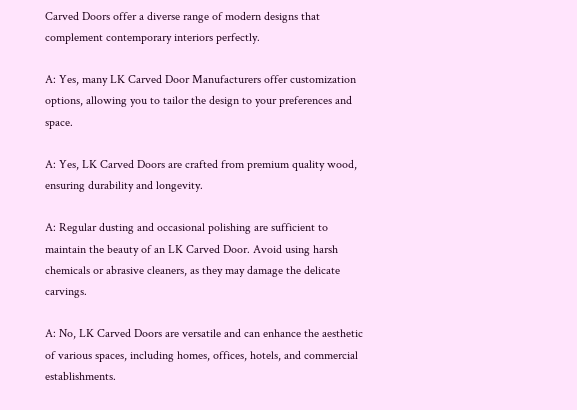Carved Doors offer a diverse range of modern designs that complement contemporary interiors perfectly.

A: Yes, many LK Carved Door Manufacturers offer customization options, allowing you to tailor the design to your preferences and space.

A: Yes, LK Carved Doors are crafted from premium quality wood, ensuring durability and longevity.

A: Regular dusting and occasional polishing are sufficient to maintain the beauty of an LK Carved Door. Avoid using harsh chemicals or abrasive cleaners, as they may damage the delicate carvings.

A: No, LK Carved Doors are versatile and can enhance the aesthetic of various spaces, including homes, offices, hotels, and commercial establishments.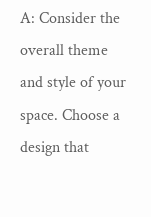A: Consider the overall theme and style of your space. Choose a design that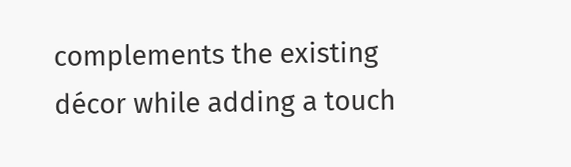complements the existing décor while adding a touch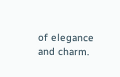of elegance and charm.